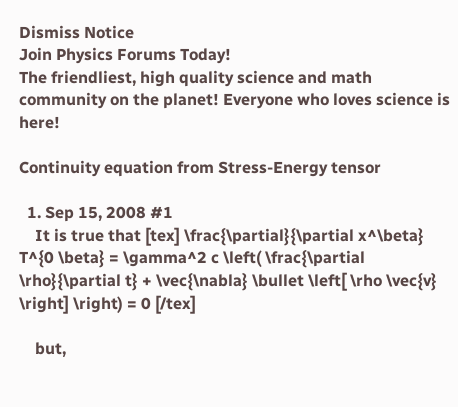Dismiss Notice
Join Physics Forums Today!
The friendliest, high quality science and math community on the planet! Everyone who loves science is here!

Continuity equation from Stress-Energy tensor

  1. Sep 15, 2008 #1
    It is true that [tex] \frac{\partial}{\partial x^\beta} T^{0 \beta} = \gamma^2 c \left( \frac{\partial \rho}{\partial t} + \vec{\nabla} \bullet \left[ \rho \vec{v} \right] \right) = 0 [/tex]

    but,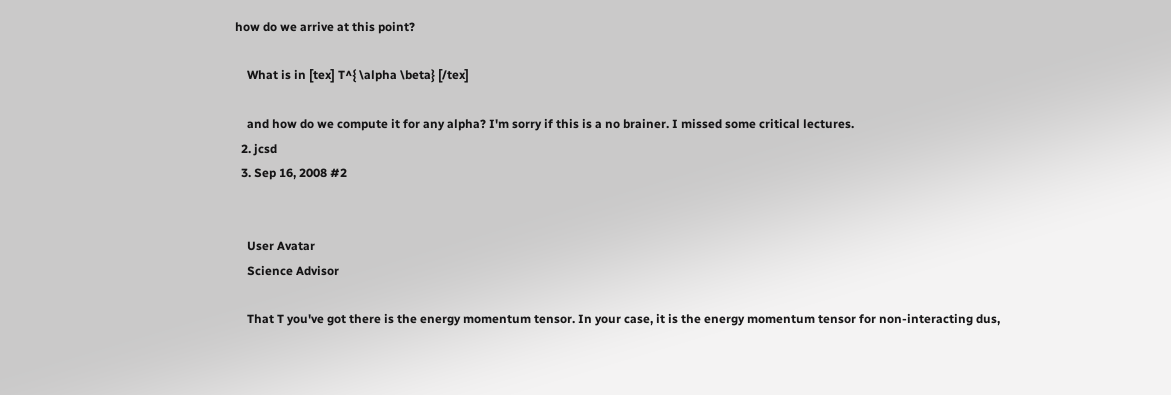how do we arrive at this point?

    What is in [tex] T^{ \alpha \beta} [/tex]

    and how do we compute it for any alpha? I'm sorry if this is a no brainer. I missed some critical lectures.
  2. jcsd
  3. Sep 16, 2008 #2


    User Avatar
    Science Advisor

    That T you've got there is the energy momentum tensor. In your case, it is the energy momentum tensor for non-interacting dus,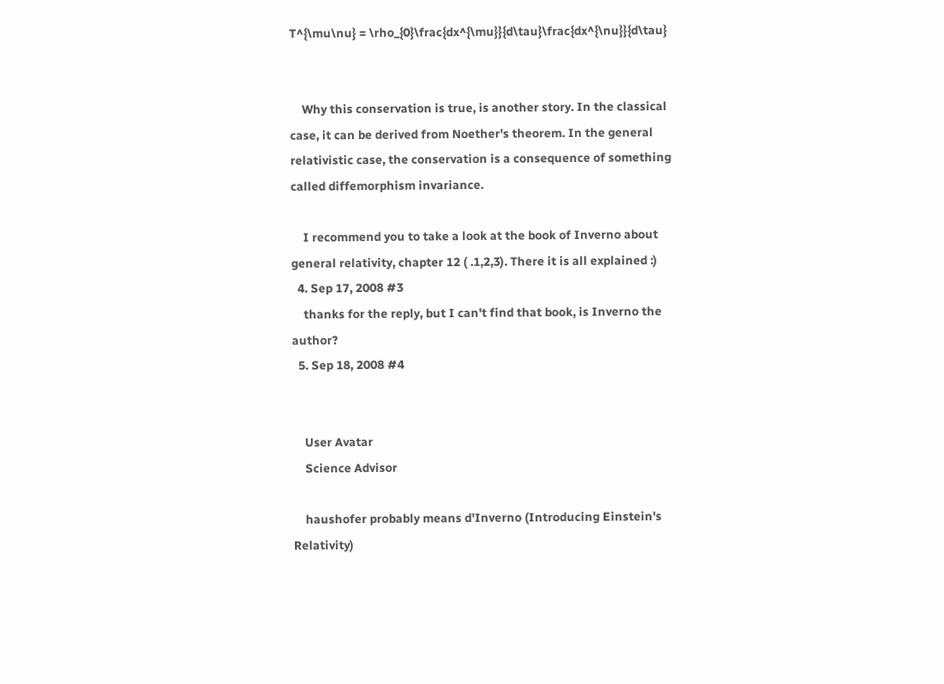T^{\mu\nu} = \rho_{0}\frac{dx^{\mu}}{d\tau}\frac{dx^{\nu}}{d\tau}


    Why this conservation is true, is another story. In the classical case, it can be derived from Noether's theorem. In the general relativistic case, the conservation is a consequence of something called diffemorphism invariance.

    I recommend you to take a look at the book of Inverno about general relativity, chapter 12 ( .1,2,3). There it is all explained :)
  4. Sep 17, 2008 #3
    thanks for the reply, but I can't find that book, is Inverno the author?
  5. Sep 18, 2008 #4


    User Avatar
    Science Advisor

    haushofer probably means d'Inverno (Introducing Einstein's Relativity)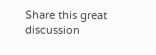Share this great discussion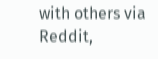with others via Reddit,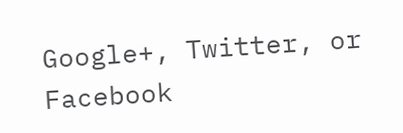Google+, Twitter, or Facebook